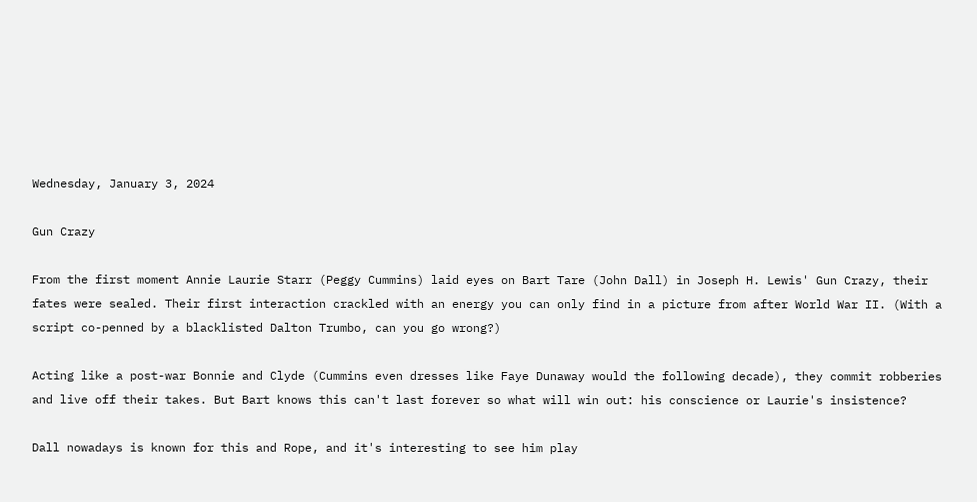Wednesday, January 3, 2024

Gun Crazy

From the first moment Annie Laurie Starr (Peggy Cummins) laid eyes on Bart Tare (John Dall) in Joseph H. Lewis' Gun Crazy, their fates were sealed. Their first interaction crackled with an energy you can only find in a picture from after World War II. (With a script co-penned by a blacklisted Dalton Trumbo, can you go wrong?)

Acting like a post-war Bonnie and Clyde (Cummins even dresses like Faye Dunaway would the following decade), they commit robberies and live off their takes. But Bart knows this can't last forever so what will win out: his conscience or Laurie's insistence?

Dall nowadays is known for this and Rope, and it's interesting to see him play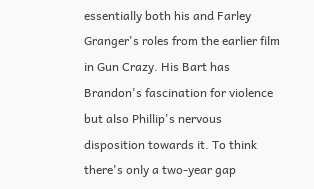essentially both his and Farley Granger's roles from the earlier film in Gun Crazy. His Bart has Brandon's fascination for violence but also Phillip's nervous disposition towards it. To think there's only a two-year gap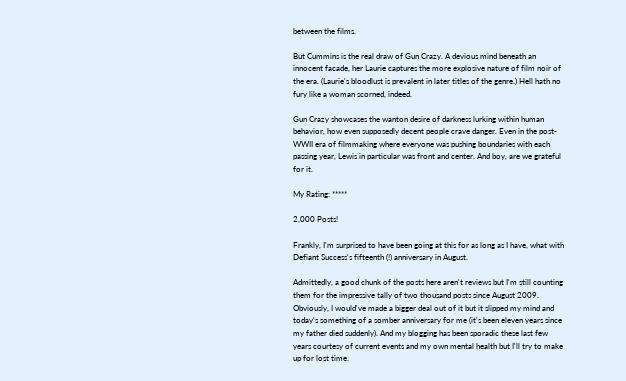between the films.

But Cummins is the real draw of Gun Crazy. A devious mind beneath an innocent facade, her Laurie captures the more explosive nature of film noir of the era. (Laurie's bloodlust is prevalent in later titles of the genre.) Hell hath no fury like a woman scorned, indeed.

Gun Crazy showcases the wanton desire of darkness lurking within human behavior, how even supposedly decent people crave danger. Even in the post-WWII era of filmmaking where everyone was pushing boundaries with each passing year, Lewis in particular was front and center. And boy, are we grateful for it.

My Rating: *****

2,000 Posts!

Frankly, I'm surprised to have been going at this for as long as I have, what with Defiant Success's fifteenth (!) anniversary in August.

Admittedly, a good chunk of the posts here aren't reviews but I'm still counting them for the impressive tally of two thousand posts since August 2009. Obviously, I would've made a bigger deal out of it but it slipped my mind and today's something of a somber anniversary for me (it's been eleven years since my father died suddenly). And my blogging has been sporadic these last few years courtesy of current events and my own mental health but I'll try to make up for lost time.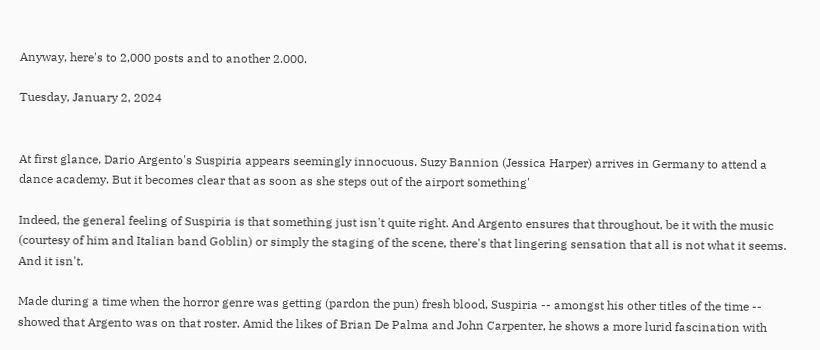Anyway, here's to 2,000 posts and to another 2.000.

Tuesday, January 2, 2024


At first glance, Dario Argento's Suspiria appears seemingly innocuous. Suzy Bannion (Jessica Harper) arrives in Germany to attend a dance academy. But it becomes clear that as soon as she steps out of the airport something'

Indeed, the general feeling of Suspiria is that something just isn't quite right. And Argento ensures that throughout, be it with the music (courtesy of him and Italian band Goblin) or simply the staging of the scene, there's that lingering sensation that all is not what it seems. And it isn't.

Made during a time when the horror genre was getting (pardon the pun) fresh blood, Suspiria -- amongst his other titles of the time -- showed that Argento was on that roster. Amid the likes of Brian De Palma and John Carpenter, he shows a more lurid fascination with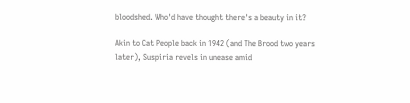bloodshed. Who'd have thought there's a beauty in it?

Akin to Cat People back in 1942 (and The Brood two years later), Suspiria revels in unease amid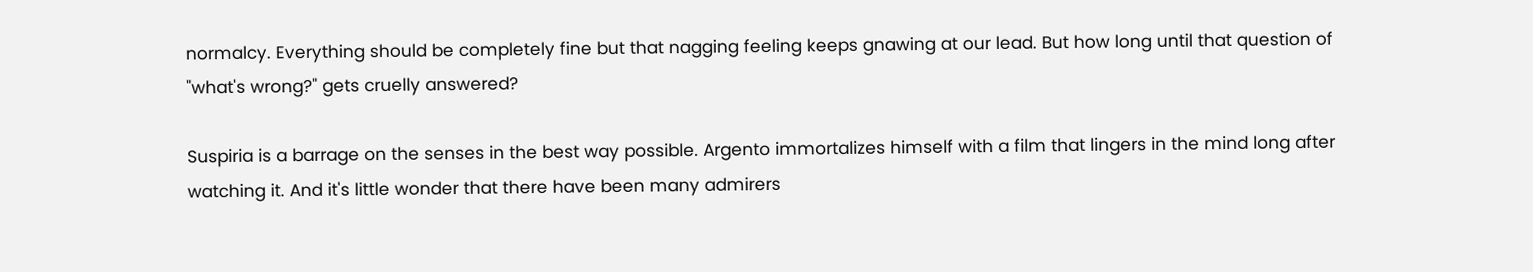normalcy. Everything should be completely fine but that nagging feeling keeps gnawing at our lead. But how long until that question of "what's wrong?" gets cruelly answered?

Suspiria is a barrage on the senses in the best way possible. Argento immortalizes himself with a film that lingers in the mind long after watching it. And it's little wonder that there have been many admirers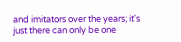and imitators over the years; it's just there can only be one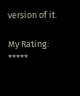version of it.

My Rating: *****